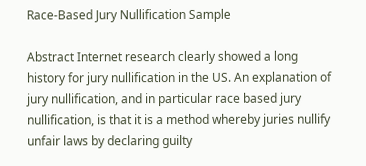Race-Based Jury Nullification Sample

Abstract Internet research clearly showed a long history for jury nullification in the US. An explanation of jury nullification, and in particular race based jury nullification, is that it is a method whereby juries nullify unfair laws by declaring guilty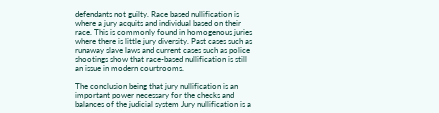defendants not guilty. Race based nullification is where a jury acquits and individual based on their race. This is commonly found in homogenous juries where there is little jury diversity. Past cases such as runaway slave laws and current cases such as police shootings show that race-based nullification is still an issue in modern courtrooms.

The conclusion being that jury nullification is an important power necessary for the checks and balances of the judicial system Jury nullification is a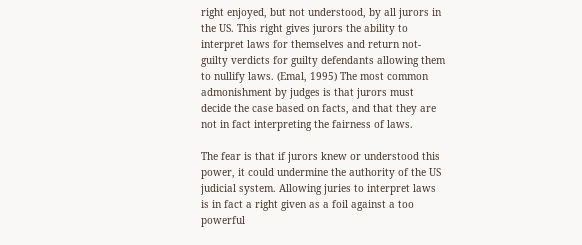right enjoyed, but not understood, by all jurors in the US. This right gives jurors the ability to interpret laws for themselves and return not-guilty verdicts for guilty defendants allowing them to nullify laws. (Emal, 1995) The most common admonishment by judges is that jurors must decide the case based on facts, and that they are not in fact interpreting the fairness of laws.

The fear is that if jurors knew or understood this power, it could undermine the authority of the US judicial system. Allowing juries to interpret laws is in fact a right given as a foil against a too powerful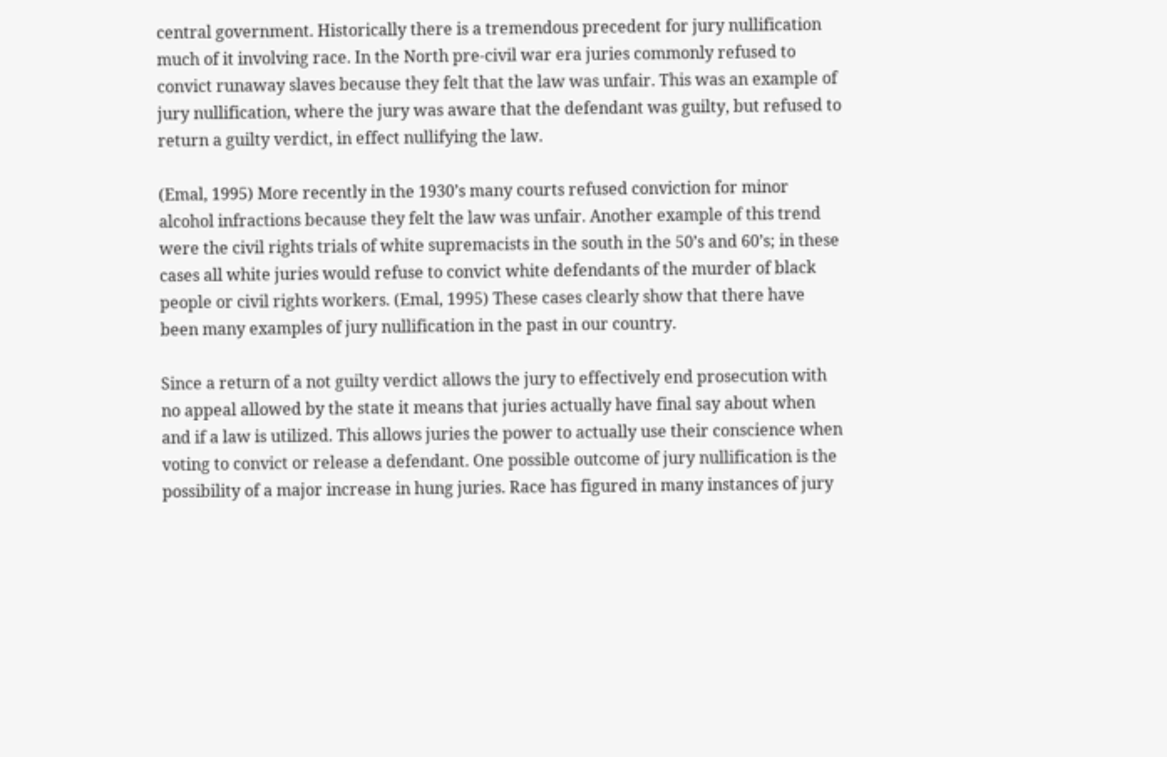central government. Historically there is a tremendous precedent for jury nullification much of it involving race. In the North pre-civil war era juries commonly refused to convict runaway slaves because they felt that the law was unfair. This was an example of jury nullification, where the jury was aware that the defendant was guilty, but refused to return a guilty verdict, in effect nullifying the law.

(Emal, 1995) More recently in the 1930’s many courts refused conviction for minor alcohol infractions because they felt the law was unfair. Another example of this trend were the civil rights trials of white supremacists in the south in the 50’s and 60’s; in these cases all white juries would refuse to convict white defendants of the murder of black people or civil rights workers. (Emal, 1995) These cases clearly show that there have been many examples of jury nullification in the past in our country.

Since a return of a not guilty verdict allows the jury to effectively end prosecution with no appeal allowed by the state it means that juries actually have final say about when and if a law is utilized. This allows juries the power to actually use their conscience when voting to convict or release a defendant. One possible outcome of jury nullification is the possibility of a major increase in hung juries. Race has figured in many instances of jury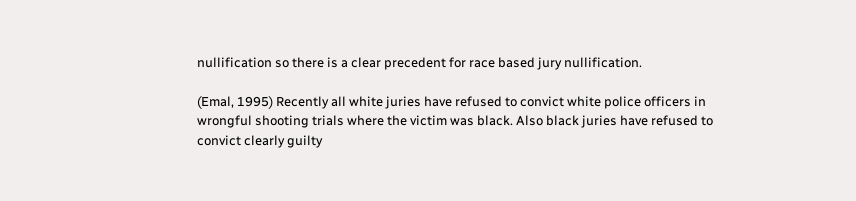nullification so there is a clear precedent for race based jury nullification.

(Emal, 1995) Recently all white juries have refused to convict white police officers in wrongful shooting trials where the victim was black. Also black juries have refused to convict clearly guilty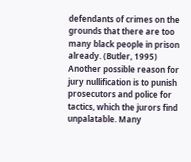defendants of crimes on the grounds that there are too many black people in prison already. (Butler, 1995) Another possible reason for jury nullification is to punish prosecutors and police for tactics, which the jurors find unpalatable. Many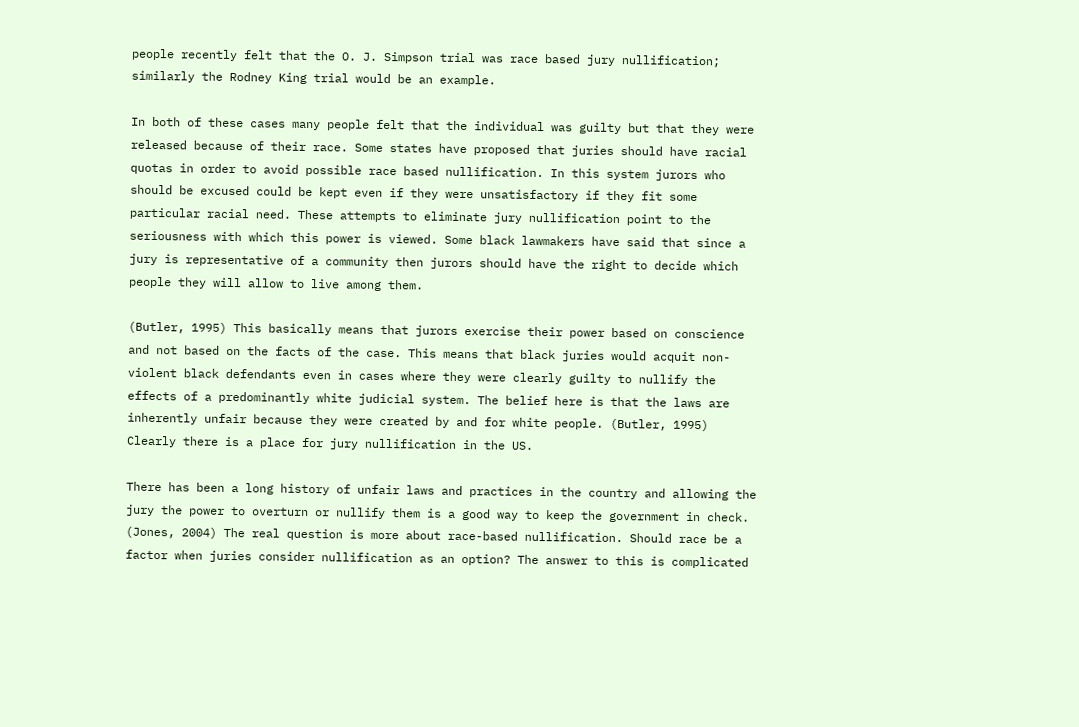people recently felt that the O. J. Simpson trial was race based jury nullification; similarly the Rodney King trial would be an example.

In both of these cases many people felt that the individual was guilty but that they were released because of their race. Some states have proposed that juries should have racial quotas in order to avoid possible race based nullification. In this system jurors who should be excused could be kept even if they were unsatisfactory if they fit some particular racial need. These attempts to eliminate jury nullification point to the seriousness with which this power is viewed. Some black lawmakers have said that since a jury is representative of a community then jurors should have the right to decide which people they will allow to live among them.

(Butler, 1995) This basically means that jurors exercise their power based on conscience and not based on the facts of the case. This means that black juries would acquit non-violent black defendants even in cases where they were clearly guilty to nullify the effects of a predominantly white judicial system. The belief here is that the laws are inherently unfair because they were created by and for white people. (Butler, 1995) Clearly there is a place for jury nullification in the US.

There has been a long history of unfair laws and practices in the country and allowing the jury the power to overturn or nullify them is a good way to keep the government in check. (Jones, 2004) The real question is more about race-based nullification. Should race be a factor when juries consider nullification as an option? The answer to this is complicated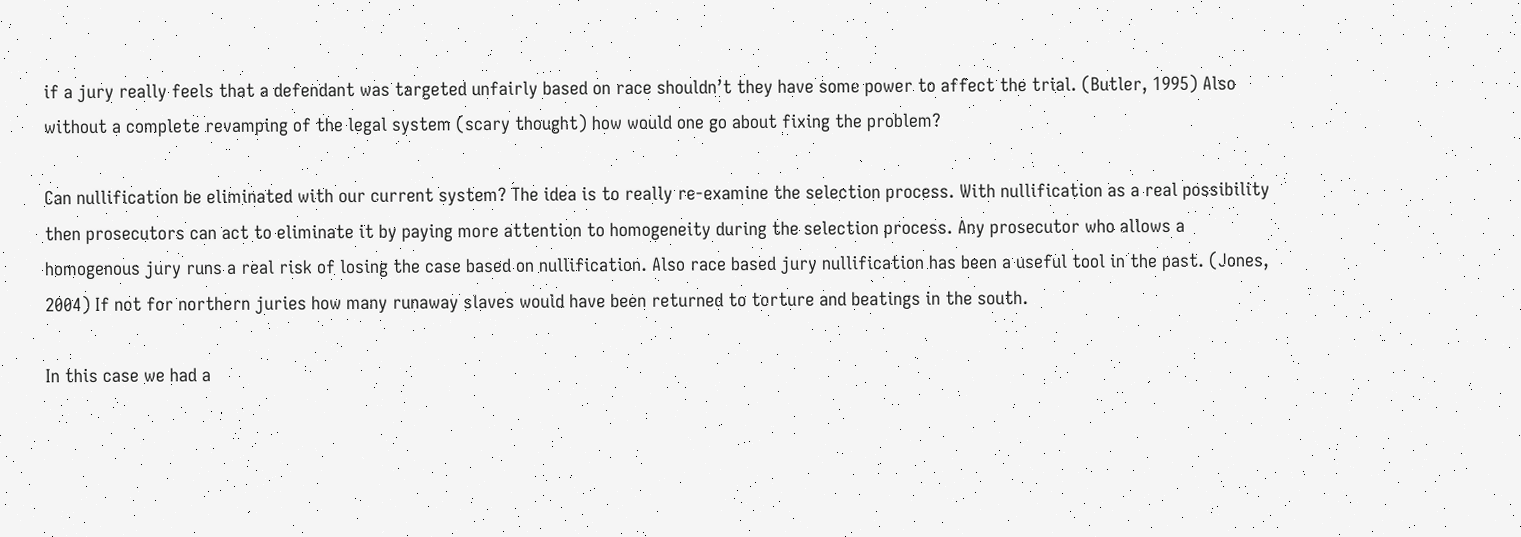if a jury really feels that a defendant was targeted unfairly based on race shouldn’t they have some power to affect the trial. (Butler, 1995) Also without a complete revamping of the legal system (scary thought) how would one go about fixing the problem?

Can nullification be eliminated with our current system? The idea is to really re-examine the selection process. With nullification as a real possibility then prosecutors can act to eliminate it by paying more attention to homogeneity during the selection process. Any prosecutor who allows a homogenous jury runs a real risk of losing the case based on nullification. Also race based jury nullification has been a useful tool in the past. (Jones, 2004) If not for northern juries how many runaway slaves would have been returned to torture and beatings in the south.

In this case we had a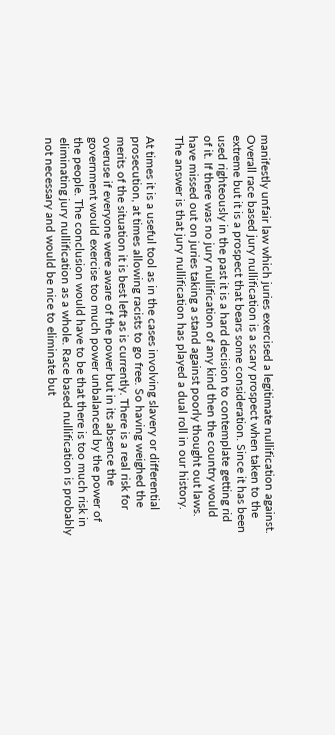manifestly unfair law which juries exercised a legitimate nullification against. Overall race based jury nullification is a scary prospect when taken to the extreme but it is a prospect that bears some consideration. Since it has been used righteously in the past it is a hard decision to contemplate getting rid of it. If there was no jury nullification of any kind then the country would have missed out on juries taking a stand against poorly thought out laws. The answer is that jury nullification has played a dual roll in our history.

At times it is a useful tool as in the cases involving slavery or differential prosecution, at times allowing racists to go free. So having weighed the merits of the situation it is best left as is currently. There is a real risk for overuse if everyone were aware of the power but in its absence the government would exercise too much power unbalanced by the power of the people. The conclusion would have to be that there is too much risk in eliminating jury nullification as a whole. Race based nullification is probably not necessary and would be nice to eliminate but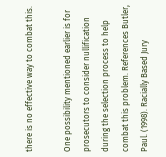there is no effective way to combat this.

One possibility mentioned earlier is for prosecutors to consider nullification during the selection process to help combat this problem. References Butler, Paul. (1998). Racially Based Jury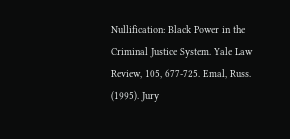Nullification: Black Power in the Criminal Justice System. Yale Law Review, 105, 677-725. Emal, Russ. (1995). Jury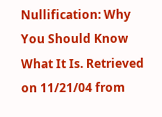Nullification: Why You Should Know What It Is. Retrieved on 11/21/04 from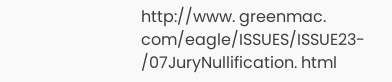http://www. greenmac. com/eagle/ISSUES/ISSUE23- /07JuryNullification. html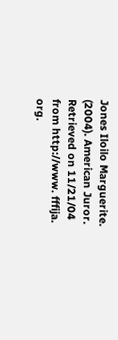Jones Iloilo Marguerite. (2004). American Juror. Retrieved on 11/21/04 from http://www. fffija. org.